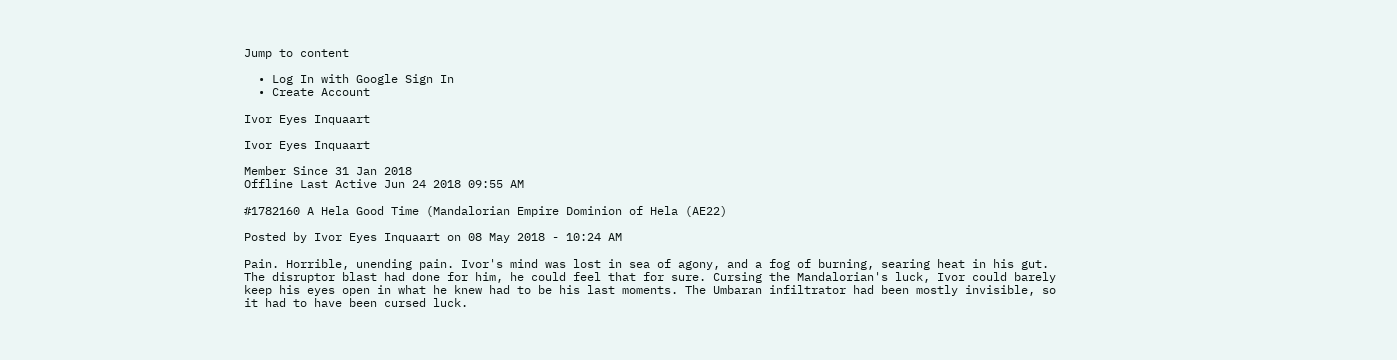Jump to content

  • Log In with Google Sign In
  • Create Account

Ivor Eyes Inquaart

Ivor Eyes Inquaart

Member Since 31 Jan 2018
Offline Last Active Jun 24 2018 09:55 AM

#1782160 A Hela Good Time (Mandalorian Empire Dominion of Hela (AE22)

Posted by Ivor Eyes Inquaart on 08 May 2018 - 10:24 AM

Pain. Horrible, unending pain. Ivor's mind was lost in sea of agony, and a fog of burning, searing heat in his gut. The disruptor blast had done for him, he could feel that for sure. Cursing the Mandalorian's luck, Ivor could barely keep his eyes open in what he knew had to be his last moments. The Umbaran infiltrator had been mostly invisible, so it had to have been cursed luck.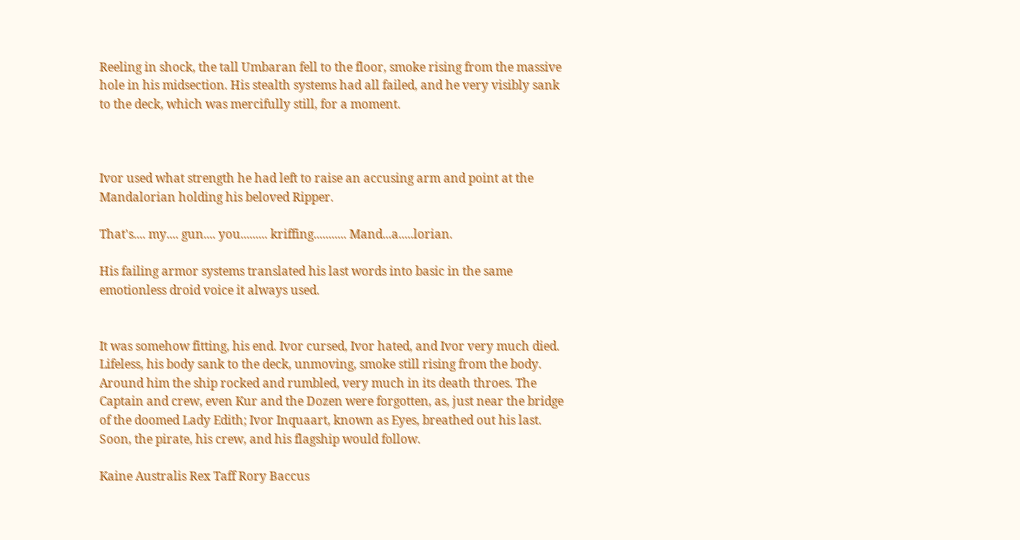Reeling in shock, the tall Umbaran fell to the floor, smoke rising from the massive hole in his midsection. His stealth systems had all failed, and he very visibly sank to the deck, which was mercifully still, for a moment.



Ivor used what strength he had left to raise an accusing arm and point at the Mandalorian holding his beloved Ripper.

That's.... my.... gun.... you......... kriffing........... Mand...a.....lorian.

His failing armor systems translated his last words into basic in the same emotionless droid voice it always used.


It was somehow fitting, his end. Ivor cursed, Ivor hated, and Ivor very much died. Lifeless, his body sank to the deck, unmoving, smoke still rising from the body. Around him the ship rocked and rumbled, very much in its death throes. The Captain and crew, even Kur and the Dozen were forgotten, as, just near the bridge of the doomed Lady Edith; Ivor Inquaart, known as Eyes, breathed out his last. Soon, the pirate, his crew, and his flagship would follow.

Kaine Australis Rex Taff Rory Baccus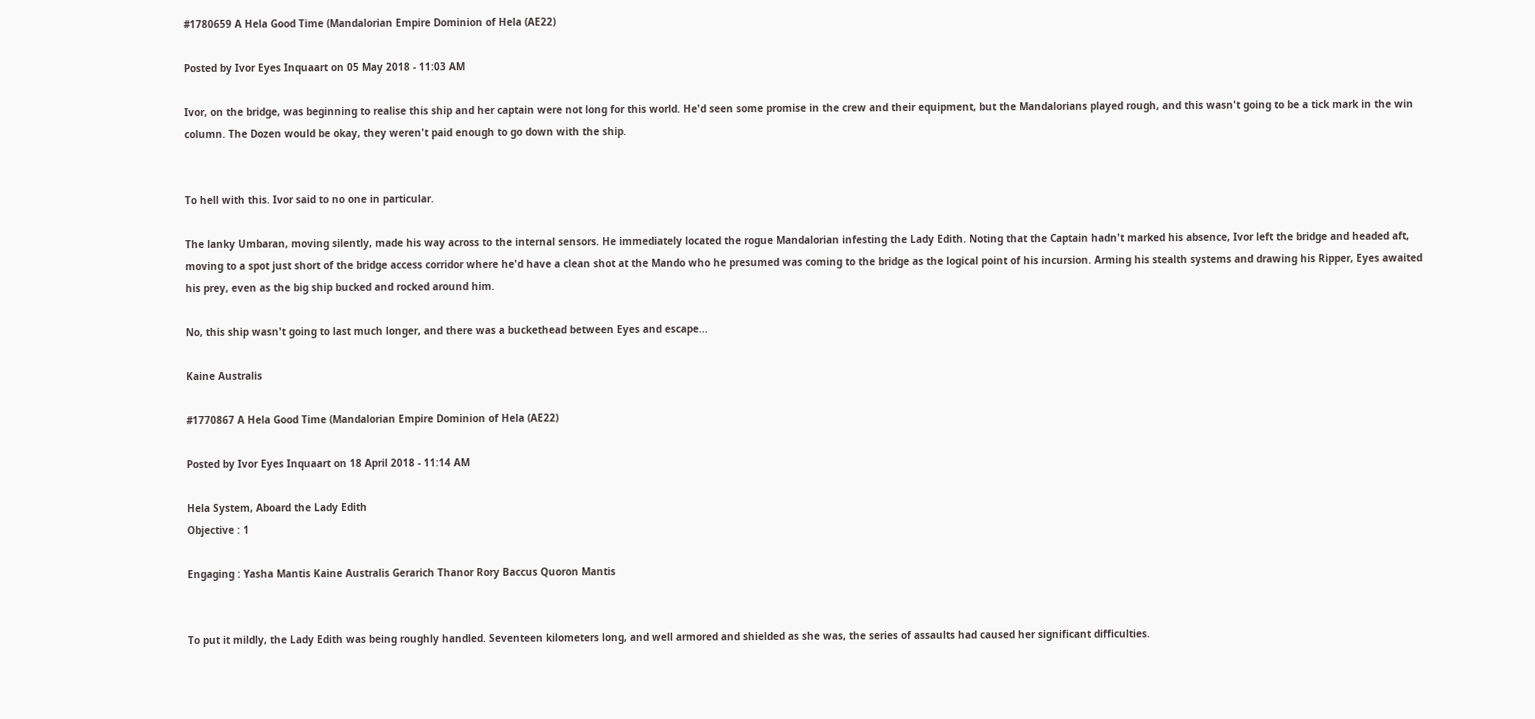#1780659 A Hela Good Time (Mandalorian Empire Dominion of Hela (AE22)

Posted by Ivor Eyes Inquaart on 05 May 2018 - 11:03 AM

Ivor, on the bridge, was beginning to realise this ship and her captain were not long for this world. He'd seen some promise in the crew and their equipment, but the Mandalorians played rough, and this wasn't going to be a tick mark in the win column. The Dozen would be okay, they weren't paid enough to go down with the ship.


To hell with this. Ivor said to no one in particular.

The lanky Umbaran, moving silently, made his way across to the internal sensors. He immediately located the rogue Mandalorian infesting the Lady Edith. Noting that the Captain hadn't marked his absence, Ivor left the bridge and headed aft, moving to a spot just short of the bridge access corridor where he'd have a clean shot at the Mando who he presumed was coming to the bridge as the logical point of his incursion. Arming his stealth systems and drawing his Ripper, Eyes awaited his prey, even as the big ship bucked and rocked around him.

No, this ship wasn't going to last much longer, and there was a buckethead between Eyes and escape...

Kaine Australis

#1770867 A Hela Good Time (Mandalorian Empire Dominion of Hela (AE22)

Posted by Ivor Eyes Inquaart on 18 April 2018 - 11:14 AM

Hela System, Aboard the Lady Edith
Objective : 1

Engaging : Yasha Mantis Kaine Australis Gerarich Thanor Rory Baccus Quoron Mantis


To put it mildly, the Lady Edith was being roughly handled. Seventeen kilometers long, and well armored and shielded as she was, the series of assaults had caused her significant difficulties.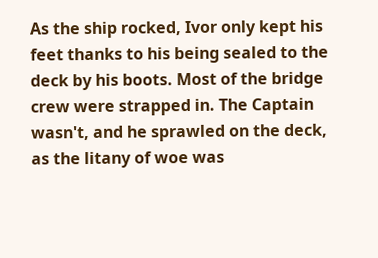As the ship rocked, Ivor only kept his feet thanks to his being sealed to the deck by his boots. Most of the bridge crew were strapped in. The Captain wasn't, and he sprawled on the deck, as the litany of woe was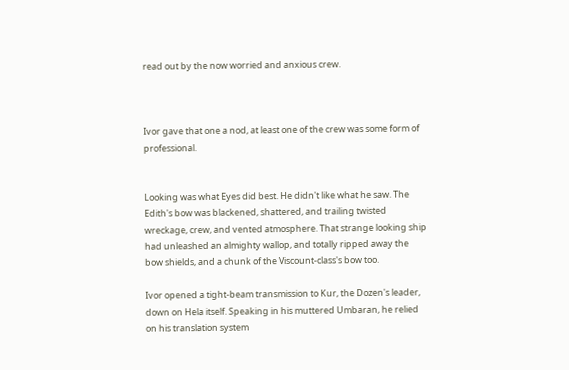read out by the now worried and anxious crew.



Ivor gave that one a nod, at least one of the crew was some form of professional.


Looking was what Eyes did best. He didn't like what he saw. The Edith's bow was blackened, shattered, and trailing twisted wreckage, crew, and vented atmosphere. That strange looking ship had unleashed an almighty wallop, and totally ripped away the bow shields, and a chunk of the Viscount-class's bow too.

Ivor opened a tight-beam transmission to Kur, the Dozen's leader, down on Hela itself. Speaking in his muttered Umbaran, he relied on his translation system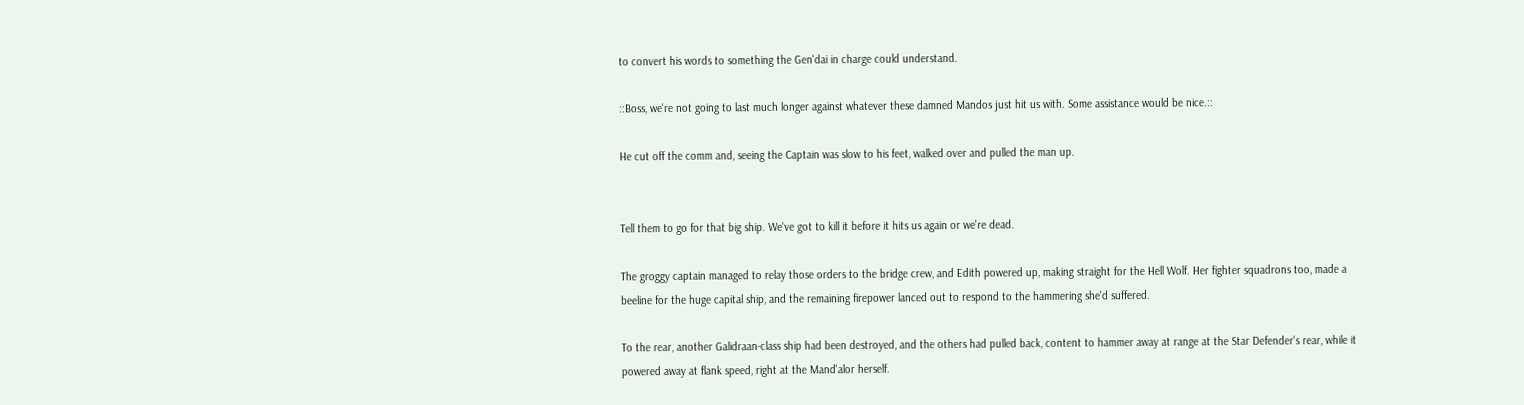to convert his words to something the Gen'dai in charge could understand.

::Boss, we're not going to last much longer against whatever these damned Mandos just hit us with. Some assistance would be nice.::

He cut off the comm and, seeing the Captain was slow to his feet, walked over and pulled the man up.


Tell them to go for that big ship. We've got to kill it before it hits us again or we're dead.

The groggy captain managed to relay those orders to the bridge crew, and Edith powered up, making straight for the Hell Wolf. Her fighter squadrons too, made a beeline for the huge capital ship, and the remaining firepower lanced out to respond to the hammering she'd suffered.

To the rear, another Galidraan-class ship had been destroyed, and the others had pulled back, content to hammer away at range at the Star Defender's rear, while it powered away at flank speed, right at the Mand'alor herself.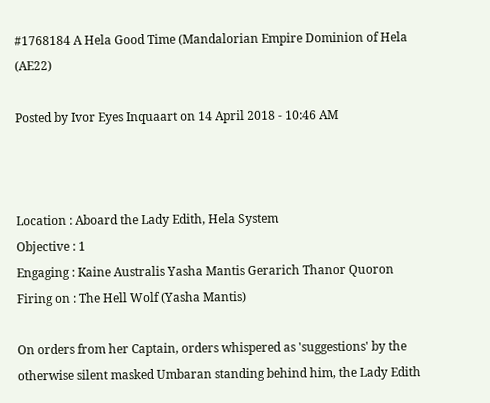#1768184 A Hela Good Time (Mandalorian Empire Dominion of Hela (AE22)

Posted by Ivor Eyes Inquaart on 14 April 2018 - 10:46 AM



Location : Aboard the Lady Edith, Hela System
Objective : 1
Engaging : Kaine Australis Yasha Mantis Gerarich Thanor Quoron
Firing on : The Hell Wolf (Yasha Mantis)

On orders from her Captain, orders whispered as 'suggestions' by the otherwise silent masked Umbaran standing behind him, the Lady Edith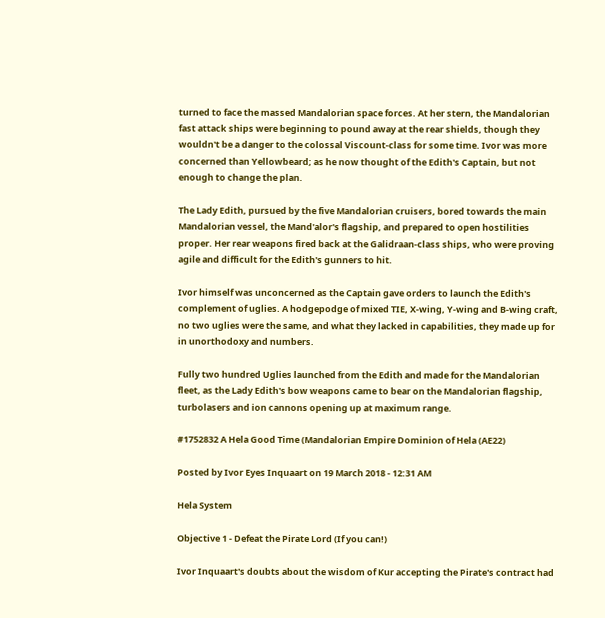turned to face the massed Mandalorian space forces. At her stern, the Mandalorian fast attack ships were beginning to pound away at the rear shields, though they wouldn't be a danger to the colossal Viscount-class for some time. Ivor was more concerned than Yellowbeard; as he now thought of the Edith's Captain, but not enough to change the plan.

The Lady Edith, pursued by the five Mandalorian cruisers, bored towards the main Mandalorian vessel, the Mand'alor's flagship, and prepared to open hostilities proper. Her rear weapons fired back at the Galidraan-class ships, who were proving agile and difficult for the Edith's gunners to hit.

Ivor himself was unconcerned as the Captain gave orders to launch the Edith's complement of uglies. A hodgepodge of mixed TIE, X-wing, Y-wing and B-wing craft, no two uglies were the same, and what they lacked in capabilities, they made up for in unorthodoxy and numbers.

Fully two hundred Uglies launched from the Edith and made for the Mandalorian fleet, as the Lady Edith's bow weapons came to bear on the Mandalorian flagship, turbolasers and ion cannons opening up at maximum range.

#1752832 A Hela Good Time (Mandalorian Empire Dominion of Hela (AE22)

Posted by Ivor Eyes Inquaart on 19 March 2018 - 12:31 AM

Hela System

Objective 1 - Defeat the Pirate Lord (If you can!)

Ivor Inquaart's doubts about the wisdom of Kur accepting the Pirate's contract had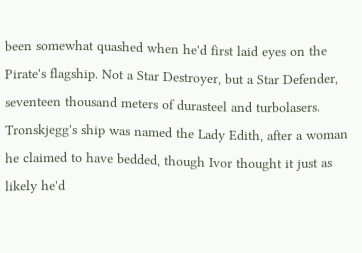been somewhat quashed when he'd first laid eyes on the Pirate's flagship. Not a Star Destroyer, but a Star Defender, seventeen thousand meters of durasteel and turbolasers. Tronskjegg's ship was named the Lady Edith, after a woman he claimed to have bedded, though Ivor thought it just as likely he'd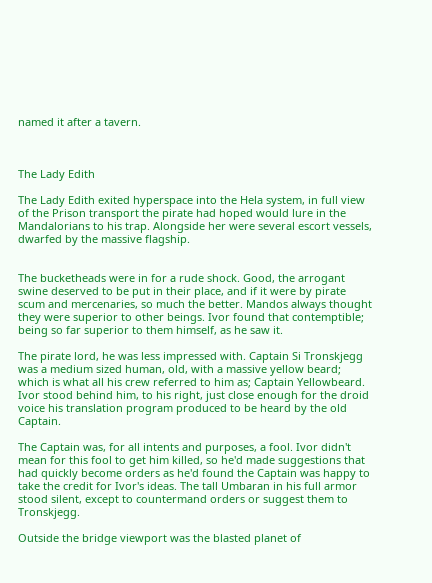named it after a tavern.



The Lady Edith

The Lady Edith exited hyperspace into the Hela system, in full view of the Prison transport the pirate had hoped would lure in the Mandalorians to his trap. Alongside her were several escort vessels, dwarfed by the massive flagship.


The bucketheads were in for a rude shock. Good, the arrogant swine deserved to be put in their place, and if it were by pirate scum and mercenaries, so much the better. Mandos always thought they were superior to other beings. Ivor found that contemptible; being so far superior to them himself, as he saw it.

The pirate lord, he was less impressed with. Captain Si Tronskjegg was a medium sized human, old, with a massive yellow beard; which is what all his crew referred to him as; Captain Yellowbeard. Ivor stood behind him, to his right, just close enough for the droid voice his translation program produced to be heard by the old Captain.

The Captain was, for all intents and purposes, a fool. Ivor didn't mean for this fool to get him killed, so he'd made suggestions that had quickly become orders as he'd found the Captain was happy to take the credit for Ivor's ideas. The tall Umbaran in his full armor stood silent, except to countermand orders or suggest them to Tronskjegg.

Outside the bridge viewport was the blasted planet of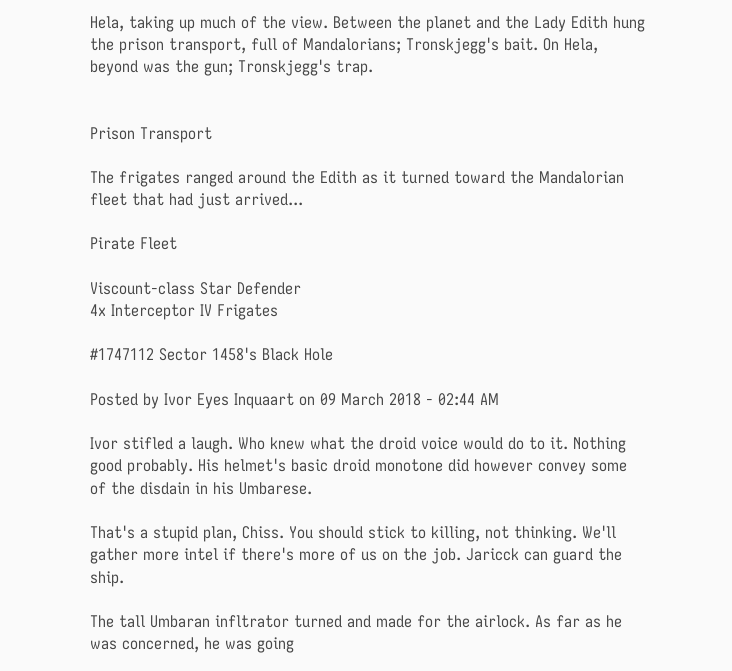Hela, taking up much of the view. Between the planet and the Lady Edith hung the prison transport, full of Mandalorians; Tronskjegg's bait. On Hela, beyond was the gun; Tronskjegg's trap.


Prison Transport

The frigates ranged around the Edith as it turned toward the Mandalorian fleet that had just arrived...

Pirate Fleet

Viscount-class Star Defender
4x Interceptor IV Frigates

#1747112 Sector 1458's Black Hole

Posted by Ivor Eyes Inquaart on 09 March 2018 - 02:44 AM

Ivor stifled a laugh. Who knew what the droid voice would do to it. Nothing good probably. His helmet's basic droid monotone did however convey some of the disdain in his Umbarese.

That's a stupid plan, Chiss. You should stick to killing, not thinking. We'll gather more intel if there's more of us on the job. Jaricck can guard the ship.

The tall Umbaran infltrator turned and made for the airlock. As far as he was concerned, he was going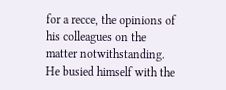for a recce, the opinions of his colleagues on the matter notwithstanding. He busied himself with the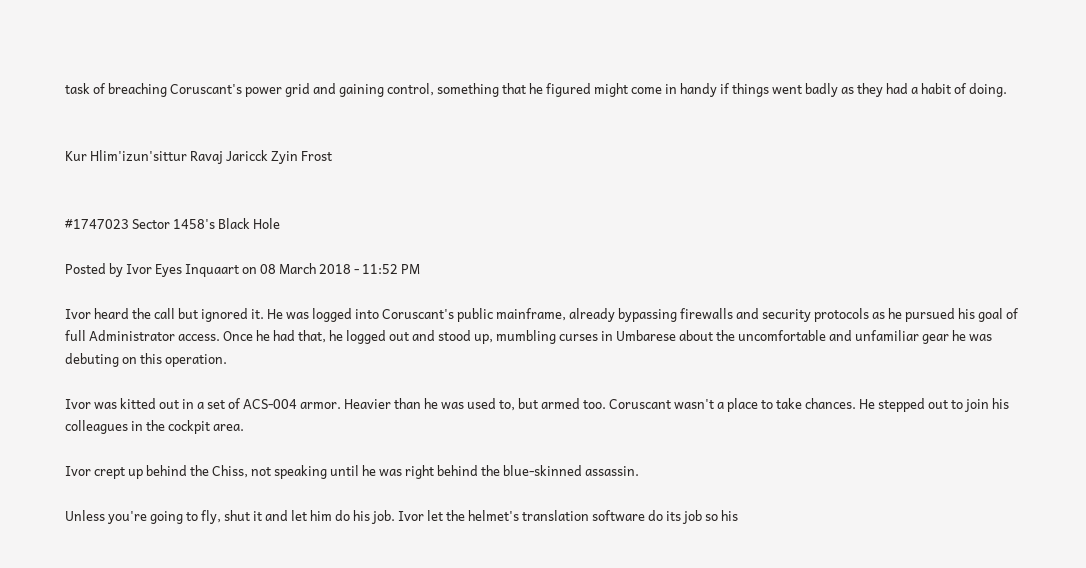task of breaching Coruscant's power grid and gaining control, something that he figured might come in handy if things went badly as they had a habit of doing.


Kur Hlim'izun'sittur Ravaj Jaricck Zyin Frost


#1747023 Sector 1458's Black Hole

Posted by Ivor Eyes Inquaart on 08 March 2018 - 11:52 PM

Ivor heard the call but ignored it. He was logged into Coruscant's public mainframe, already bypassing firewalls and security protocols as he pursued his goal of full Administrator access. Once he had that, he logged out and stood up, mumbling curses in Umbarese about the uncomfortable and unfamiliar gear he was debuting on this operation.

Ivor was kitted out in a set of ACS-004 armor. Heavier than he was used to, but armed too. Coruscant wasn't a place to take chances. He stepped out to join his colleagues in the cockpit area.

Ivor crept up behind the Chiss, not speaking until he was right behind the blue-skinned assassin.

Unless you're going to fly, shut it and let him do his job. Ivor let the helmet's translation software do its job so his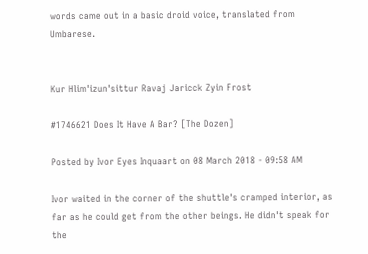words came out in a basic droid voice, translated from Umbarese.


Kur Hlim'izun'sittur Ravaj Jaricck Zyin Frost

#1746621 Does It Have A Bar? [The Dozen]

Posted by Ivor Eyes Inquaart on 08 March 2018 - 09:58 AM

Ivor waited in the corner of the shuttle's cramped interior, as far as he could get from the other beings. He didn't speak for the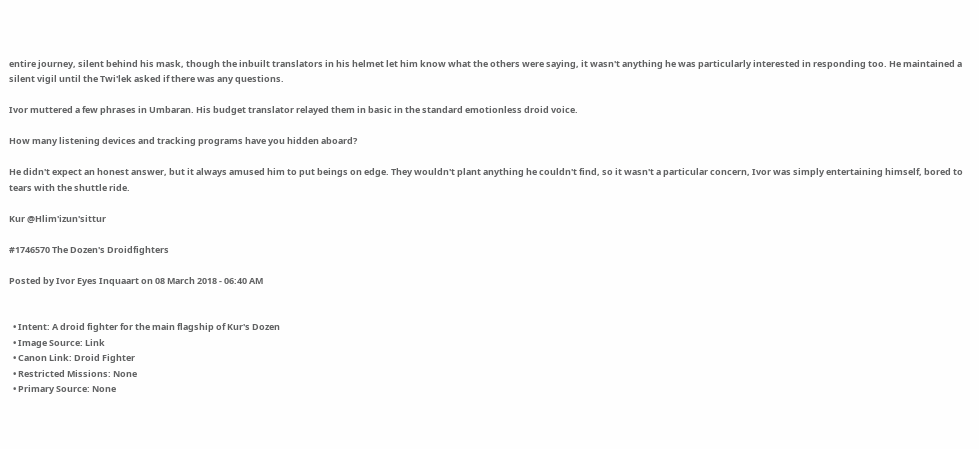entire journey, silent behind his mask, though the inbuilt translators in his helmet let him know what the others were saying, it wasn't anything he was particularly interested in responding too. He maintained a silent vigil until the Twi'lek asked if there was any questions.

Ivor muttered a few phrases in Umbaran. His budget translator relayed them in basic in the standard emotionless droid voice.

How many listening devices and tracking programs have you hidden aboard?

He didn't expect an honest answer, but it always amused him to put beings on edge. They wouldn't plant anything he couldn't find, so it wasn't a particular concern, Ivor was simply entertaining himself, bored to tears with the shuttle ride.

Kur @Hlim'izun'sittur

#1746570 The Dozen's Droidfighters

Posted by Ivor Eyes Inquaart on 08 March 2018 - 06:40 AM


  • Intent: A droid fighter for the main flagship of Kur's Dozen
  • Image Source: Link
  • Canon Link: Droid Fighter
  • Restricted Missions: None
  • Primary Source: None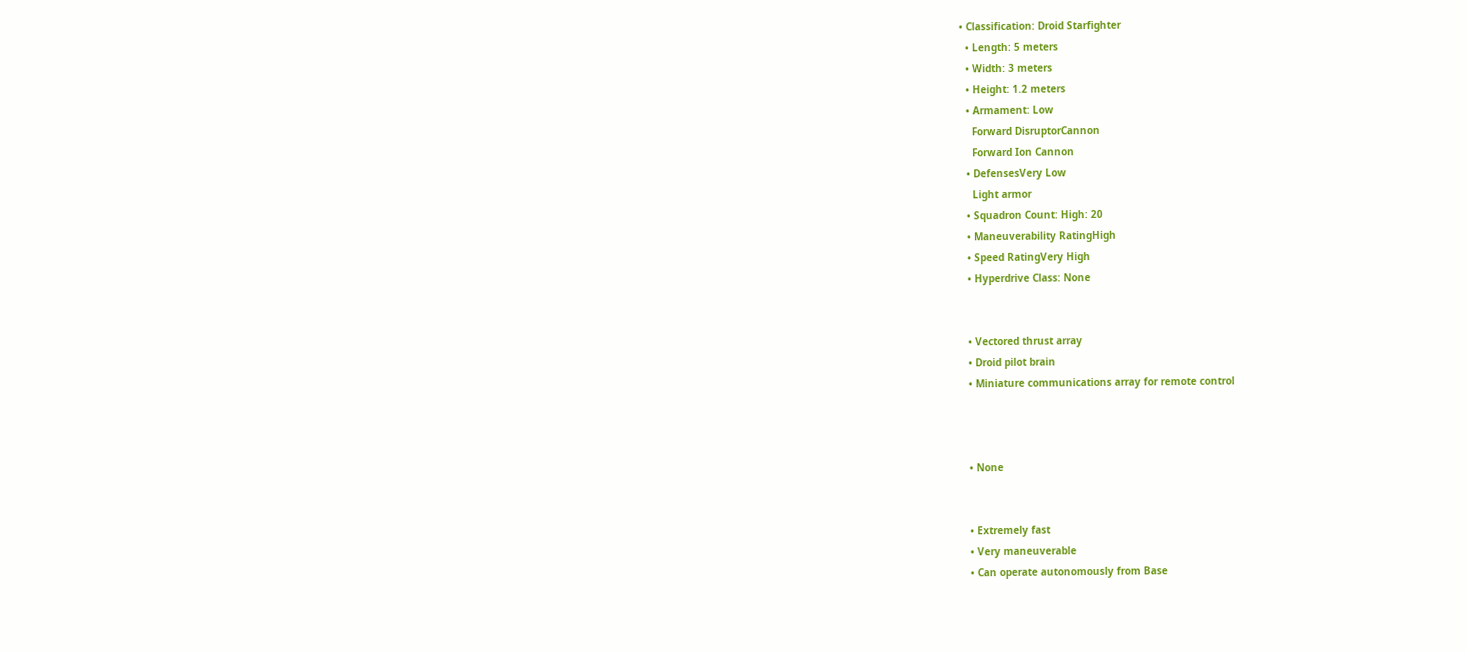• Classification: Droid Starfighter
  • Length: 5 meters
  • Width: 3 meters
  • Height: 1.2 meters
  • Armament: Low
    Forward DisruptorCannon
    Forward Ion Cannon
  • DefensesVery Low
    Light armor
  • Squadron Count: High: 20
  • Maneuverability RatingHigh
  • Speed RatingVery High
  • Hyperdrive Class: None


  • Vectored thrust array
  • Droid pilot brain
  • Miniature communications array for remote control



  • None


  • Extremely fast
  • Very maneuverable
  • Can operate autonomously from Base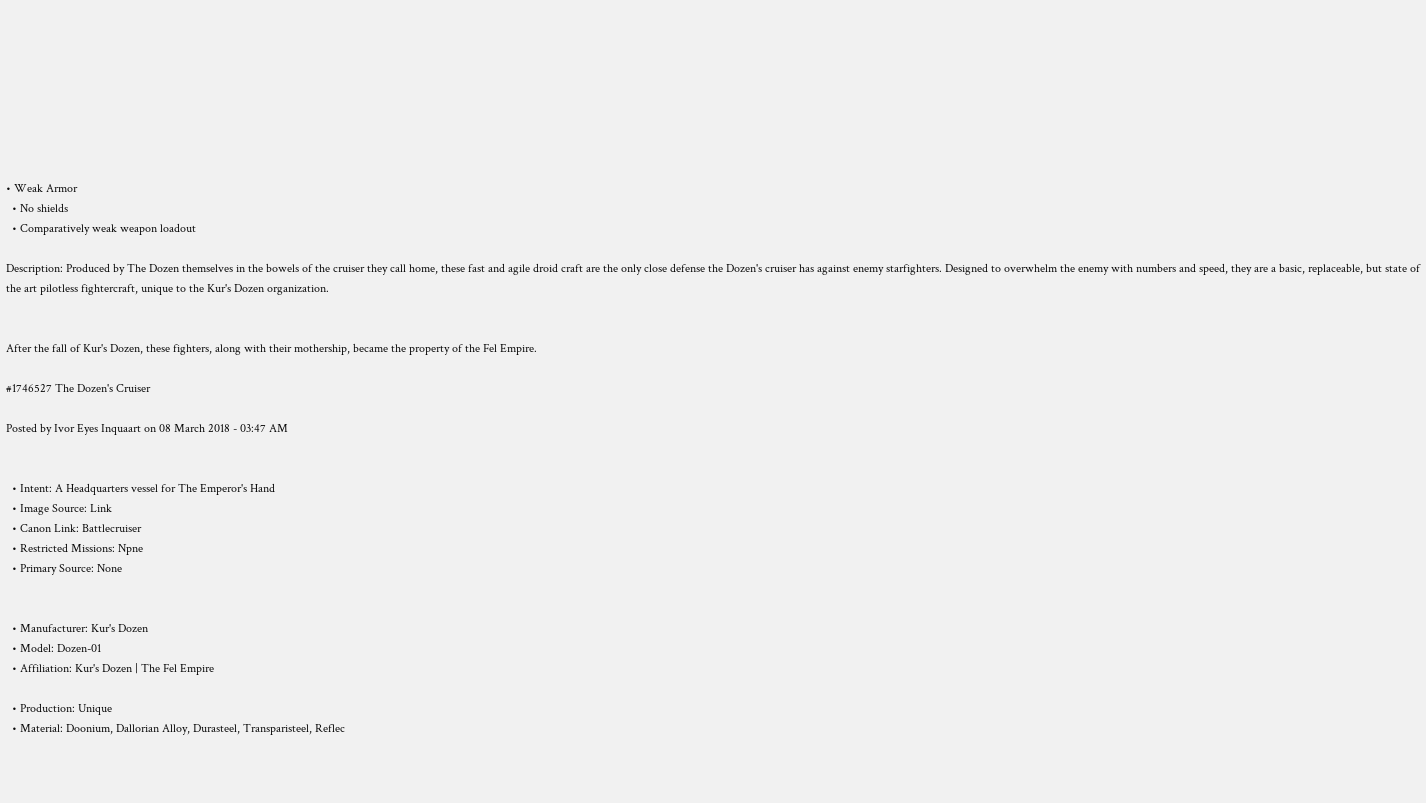• Weak Armor
  • No shields
  • Comparatively weak weapon loadout

Description: Produced by The Dozen themselves in the bowels of the cruiser they call home, these fast and agile droid craft are the only close defense the Dozen's cruiser has against enemy starfighters. Designed to overwhelm the enemy with numbers and speed, they are a basic, replaceable, but state of the art pilotless fightercraft, unique to the Kur's Dozen organization.


After the fall of Kur's Dozen, these fighters, along with their mothership, became the property of the Fel Empire.

#1746527 The Dozen's Cruiser

Posted by Ivor Eyes Inquaart on 08 March 2018 - 03:47 AM


  • Intent: A Headquarters vessel for The Emperor's Hand
  • Image Source: Link
  • Canon Link: Battlecruiser
  • Restricted Missions: Npne
  • Primary Source: None


  • Manufacturer: Kur's Dozen
  • Model: Dozen-01
  • Affiliation: Kur's Dozen | The Fel Empire

  • Production: Unique
  • Material: Doonium, Dallorian Alloy, Durasteel, Transparisteel, Reflec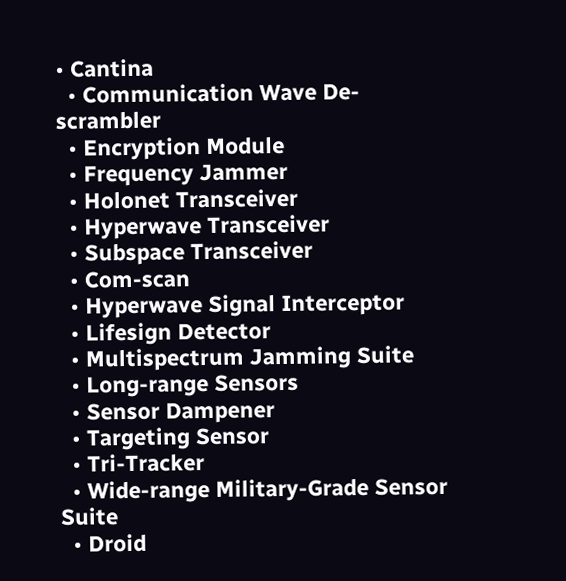• Cantina
  • Communication Wave De-scrambler
  • Encryption Module
  • Frequency Jammer
  • Holonet Transceiver
  • Hyperwave Transceiver
  • Subspace Transceiver
  • Com-scan
  • Hyperwave Signal Interceptor
  • Lifesign Detector
  • Multispectrum Jamming Suite
  • Long-range Sensors
  • Sensor Dampener
  • Targeting Sensor
  • Tri-Tracker
  • Wide-range Military-Grade Sensor Suite
  • Droid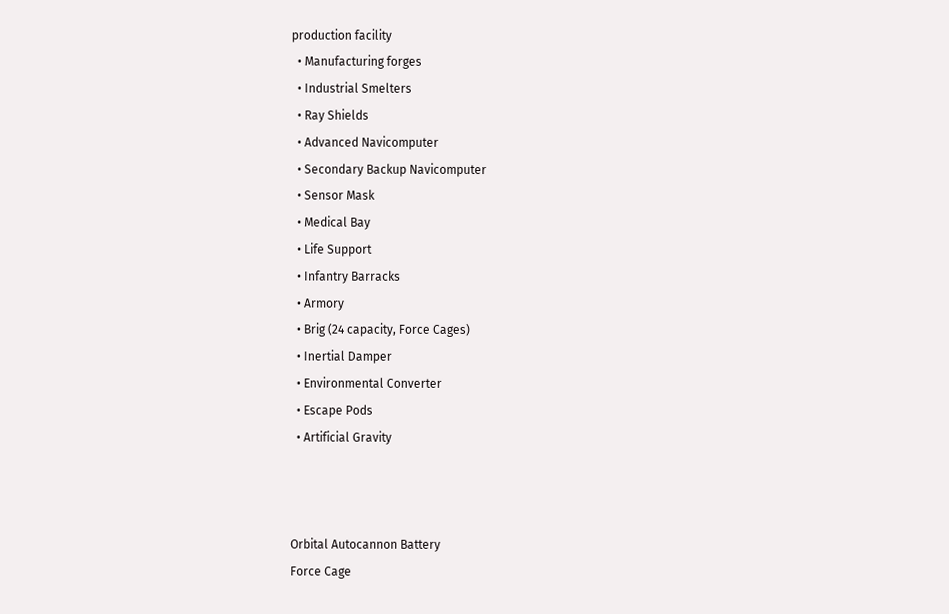production facility
  • Manufacturing forges
  • Industrial Smelters
  • Ray Shields
  • Advanced Navicomputer
  • Secondary Backup Navicomputer
  • Sensor Mask
  • Medical Bay
  • Life Support
  • Infantry Barracks
  • Armory
  • Brig (24 capacity, Force Cages)
  • Inertial Damper
  • Environmental Converter
  • Escape Pods
  • Artificial Gravity



Orbital Autocannon Battery
Force Cage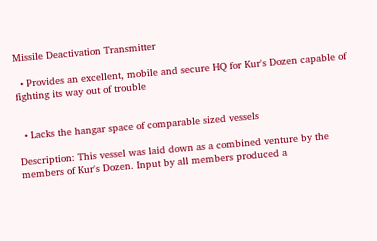Missile Deactivation Transmitter

  • Provides an excellent, mobile and secure HQ for Kur's Dozen capable of fighting its way out of trouble


  • Lacks the hangar space of comparable sized vessels

Description: This vessel was laid down as a combined venture by the members of Kur's Dozen. Input by all members produced a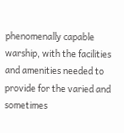phenomenally capable warship, with the facilities and amenities needed to provide for the varied and sometimes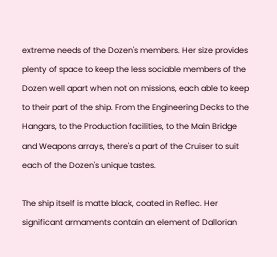extreme needs of the Dozen's members. Her size provides plenty of space to keep the less sociable members of the Dozen well apart when not on missions, each able to keep to their part of the ship. From the Engineering Decks to the Hangars, to the Production facilities, to the Main Bridge and Weapons arrays, there's a part of the Cruiser to suit each of the Dozen's unique tastes.

The ship itself is matte black, coated in Reflec. Her significant armaments contain an element of Dallorian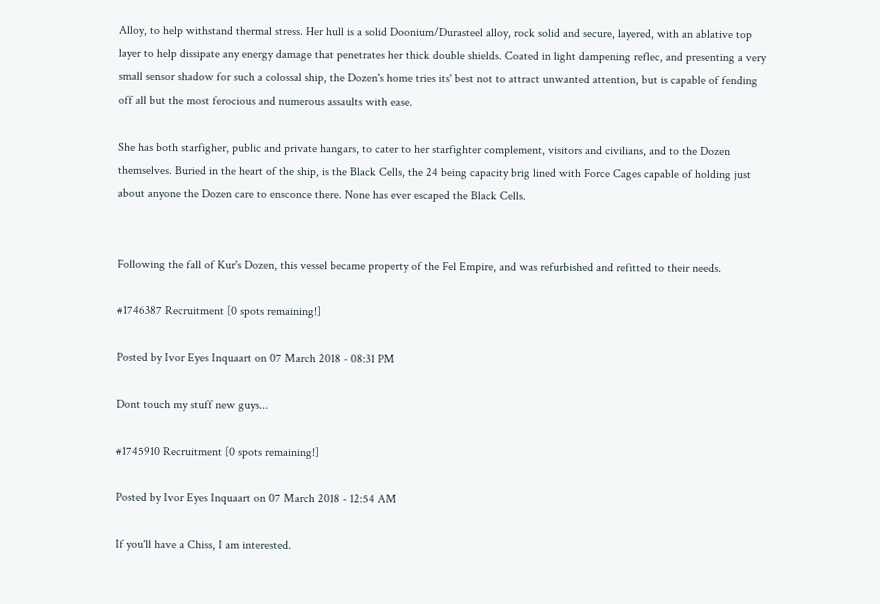Alloy, to help withstand thermal stress. Her hull is a solid Doonium/Durasteel alloy, rock solid and secure, layered, with an ablative top layer to help dissipate any energy damage that penetrates her thick double shields. Coated in light dampening reflec, and presenting a very small sensor shadow for such a colossal ship, the Dozen's home tries its' best not to attract unwanted attention, but is capable of fending off all but the most ferocious and numerous assaults with ease.

She has both starfigher, public and private hangars, to cater to her starfighter complement, visitors and civilians, and to the Dozen themselves. Buried in the heart of the ship, is the Black Cells, the 24 being capacity brig lined with Force Cages capable of holding just about anyone the Dozen care to ensconce there. None has ever escaped the Black Cells.


Following the fall of Kur's Dozen, this vessel became property of the Fel Empire, and was refurbished and refitted to their needs.

#1746387 Recruitment [0 spots remaining!]

Posted by Ivor Eyes Inquaart on 07 March 2018 - 08:31 PM

Dont touch my stuff new guys...

#1745910 Recruitment [0 spots remaining!]

Posted by Ivor Eyes Inquaart on 07 March 2018 - 12:54 AM

If you'll have a Chiss, I am interested.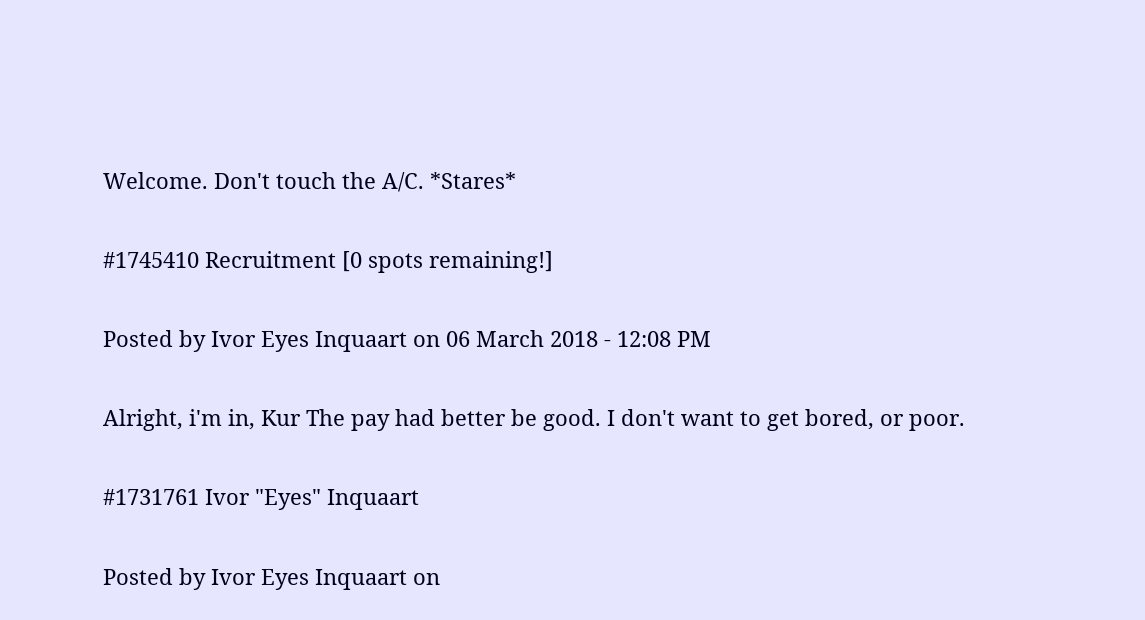Welcome. Don't touch the A/C. *Stares*

#1745410 Recruitment [0 spots remaining!]

Posted by Ivor Eyes Inquaart on 06 March 2018 - 12:08 PM

Alright, i'm in, Kur The pay had better be good. I don't want to get bored, or poor.

#1731761 Ivor "Eyes" Inquaart

Posted by Ivor Eyes Inquaart on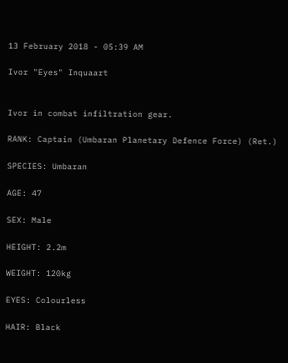13 February 2018 - 05:39 AM

Ivor "Eyes" Inquaart


Ivor in combat infiltration gear.

RANK: Captain (Umbaran Planetary Defence Force) (Ret.)

SPECIES: Umbaran

AGE: 47

SEX: Male

HEIGHT: 2.2m

WEIGHT: 120kg

EYES: Colourless

HAIR: Black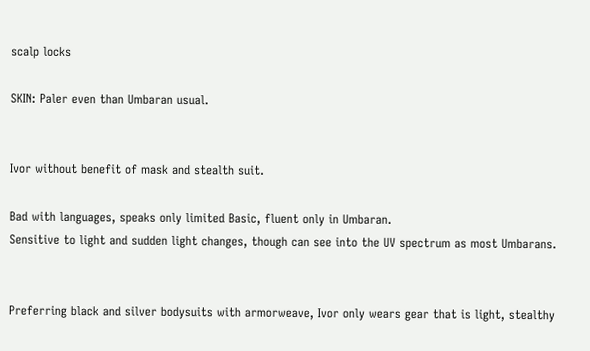scalp locks

SKIN: Paler even than Umbaran usual.


Ivor without benefit of mask and stealth suit.

Bad with languages, speaks only limited Basic, fluent only in Umbaran.
Sensitive to light and sudden light changes, though can see into the UV spectrum as most Umbarans.


Preferring black and silver bodysuits with armorweave, Ivor only wears gear that is light, stealthy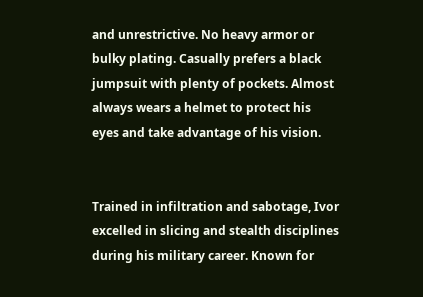and unrestrictive. No heavy armor or bulky plating. Casually prefers a black jumpsuit with plenty of pockets. Almost always wears a helmet to protect his eyes and take advantage of his vision.


Trained in infiltration and sabotage, Ivor excelled in slicing and stealth disciplines during his military career. Known for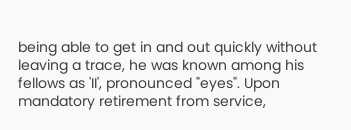being able to get in and out quickly without leaving a trace, he was known among his fellows as 'II', pronounced "eyes". Upon mandatory retirement from service,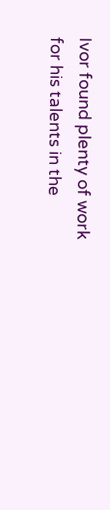Ivor found plenty of work for his talents in the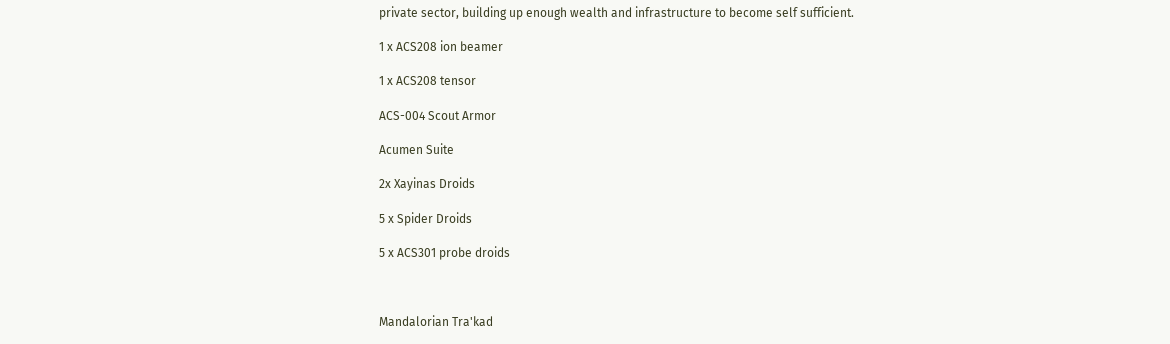private sector, building up enough wealth and infrastructure to become self sufficient.

1 x ACS208 ion beamer

1 x ACS208 tensor

ACS-004 Scout Armor

Acumen Suite

2x Xayinas Droids

5 x Spider Droids

5 x ACS301 probe droids



Mandalorian Tra'kad